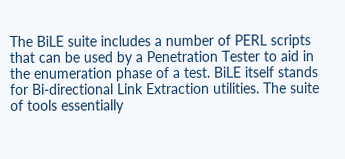The BiLE suite includes a number of PERL scripts that can be used by a Penetration Tester to aid in the enumeration phase of a test. BiLE itself stands for Bi-directional Link Extraction utilities. The suite of tools essentially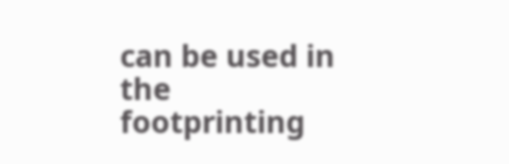can be used in the footprinting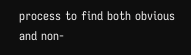process to find both obvious and non-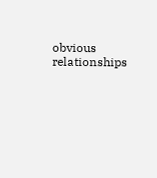obvious relationships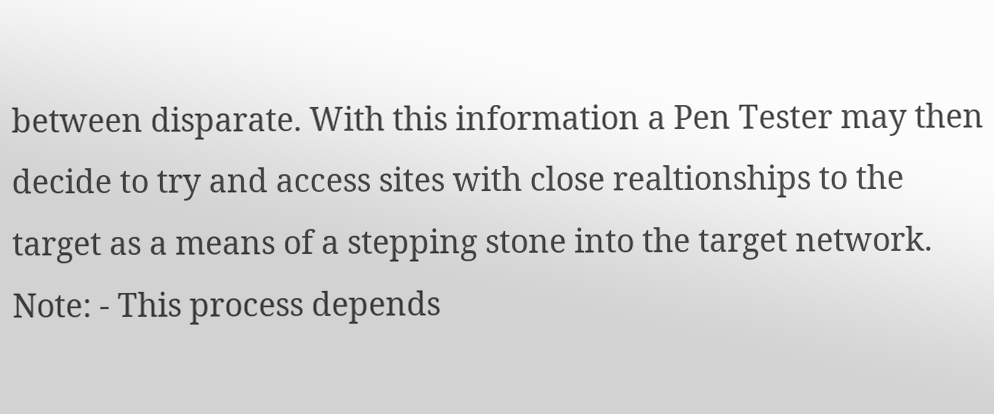between disparate. With this information a Pen Tester may then decide to try and access sites with close realtionships to the target as a means of a stepping stone into the target network.
Note: - This process depends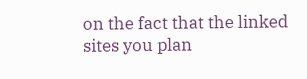on the fact that the linked sites you plan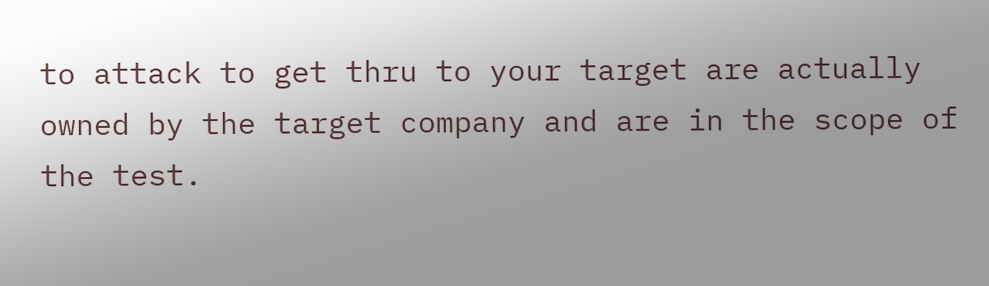to attack to get thru to your target are actually owned by the target company and are in the scope of the test.